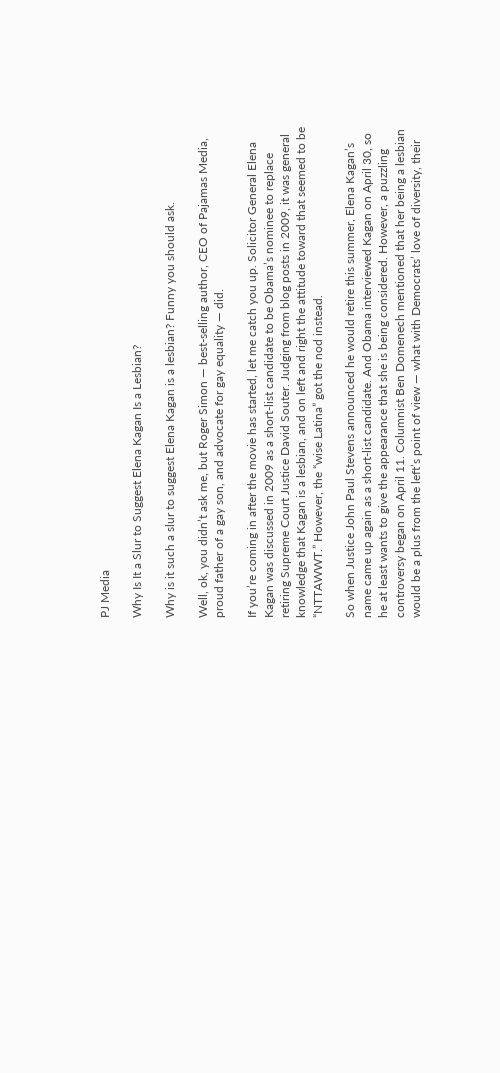PJ Media

Why Is It a Slur to Suggest Elena Kagan Is a Lesbian?

Why is it such a slur to suggest Elena Kagan is a lesbian? Funny you should ask.

Well, ok, you didn’t ask me, but Roger Simon — best-selling author, CEO of Pajamas Media, proud father of a gay son, and advocate for gay equality — did.

If you’re coming in after the movie has started, let me catch you up. Solicitor General Elena Kagan was discussed in 2009 as a short-list candidate to be Obama’s nominee to replace retiring Supreme Court Justice David Souter. Judging from blog posts in 2009, it was general knowledge that Kagan is a lesbian, and on left and right the attitude toward that seemed to be “NTTAWWT.” However, the “wise Latina” got the nod instead.

So when Justice John Paul Stevens announced he would retire this summer, Elena Kagan’s name came up again as a short-list candidate. And Obama interviewed Kagan on April 30, so he at least wants to give the appearance that she is being considered. However, a puzzling controversy began on April 11. Columnist Ben Domenech mentioned that her being a lesbian would be a plus from the left’s point of view — what with Democrats’ love of diversity, their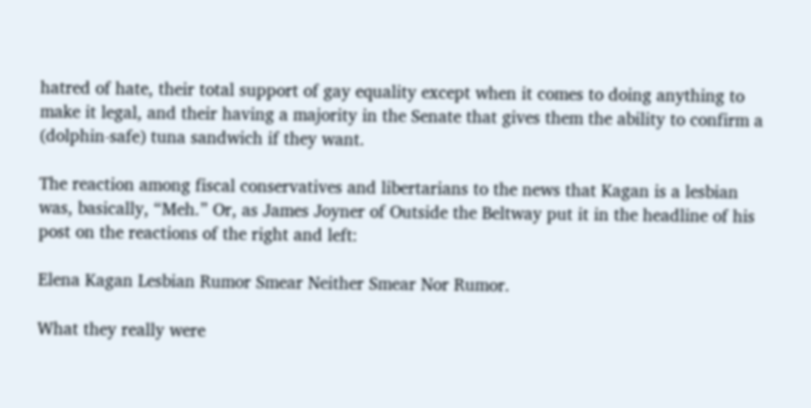hatred of hate, their total support of gay equality except when it comes to doing anything to make it legal, and their having a majority in the Senate that gives them the ability to confirm a (dolphin-safe) tuna sandwich if they want.

The reaction among fiscal conservatives and libertarians to the news that Kagan is a lesbian was, basically, “Meh.” Or, as James Joyner of Outside the Beltway put it in the headline of his post on the reactions of the right and left:

Elena Kagan Lesbian Rumor Smear Neither Smear Nor Rumor.

What they really were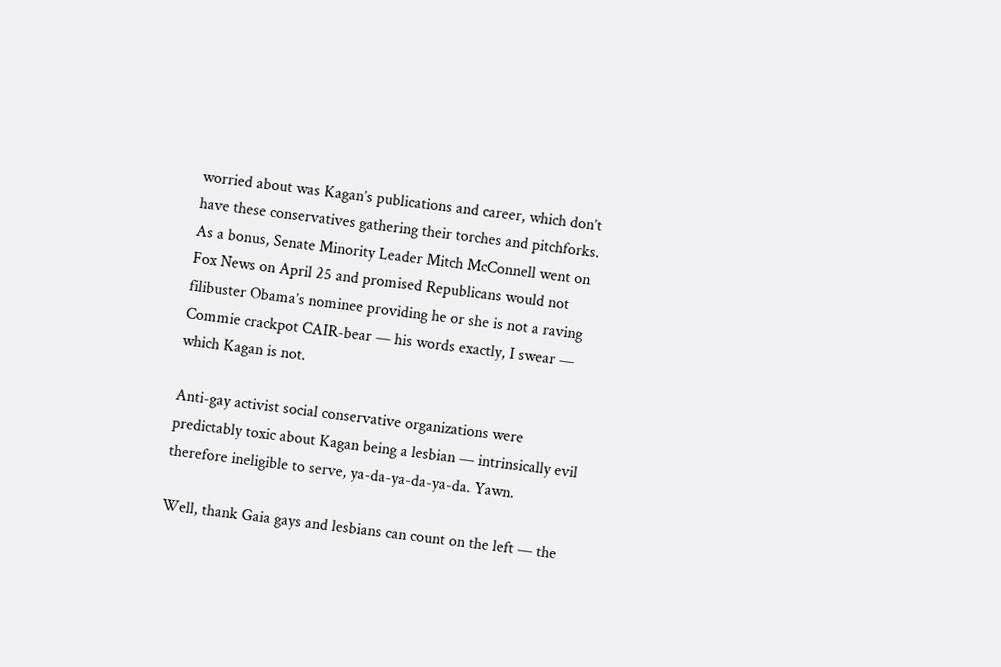worried about was Kagan’s publications and career, which don’t have these conservatives gathering their torches and pitchforks. As a bonus, Senate Minority Leader Mitch McConnell went on Fox News on April 25 and promised Republicans would not filibuster Obama’s nominee providing he or she is not a raving Commie crackpot CAIR-bear — his words exactly, I swear — which Kagan is not.

Anti-gay activist social conservative organizations were predictably toxic about Kagan being a lesbian — intrinsically evil therefore ineligible to serve, ya-da-ya-da-ya-da. Yawn.

Well, thank Gaia gays and lesbians can count on the left — the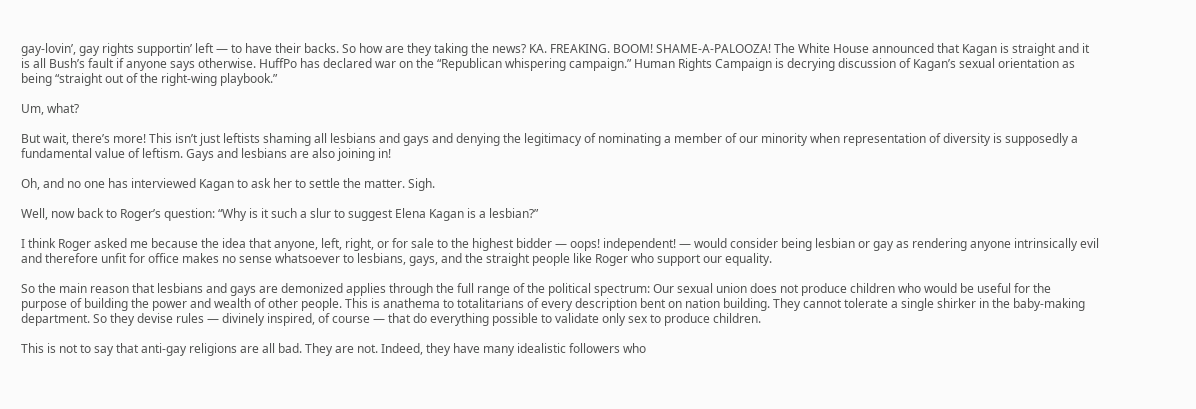gay-lovin’, gay rights supportin’ left — to have their backs. So how are they taking the news? KA. FREAKING. BOOM! SHAME-A-PALOOZA! The White House announced that Kagan is straight and it is all Bush’s fault if anyone says otherwise. HuffPo has declared war on the “Republican whispering campaign.” Human Rights Campaign is decrying discussion of Kagan’s sexual orientation as being “straight out of the right-wing playbook.”

Um, what?

But wait, there’s more! This isn’t just leftists shaming all lesbians and gays and denying the legitimacy of nominating a member of our minority when representation of diversity is supposedly a fundamental value of leftism. Gays and lesbians are also joining in!

Oh, and no one has interviewed Kagan to ask her to settle the matter. Sigh.

Well, now back to Roger’s question: “Why is it such a slur to suggest Elena Kagan is a lesbian?”

I think Roger asked me because the idea that anyone, left, right, or for sale to the highest bidder — oops! independent! — would consider being lesbian or gay as rendering anyone intrinsically evil and therefore unfit for office makes no sense whatsoever to lesbians, gays, and the straight people like Roger who support our equality.

So the main reason that lesbians and gays are demonized applies through the full range of the political spectrum: Our sexual union does not produce children who would be useful for the purpose of building the power and wealth of other people. This is anathema to totalitarians of every description bent on nation building. They cannot tolerate a single shirker in the baby-making department. So they devise rules — divinely inspired, of course — that do everything possible to validate only sex to produce children.

This is not to say that anti-gay religions are all bad. They are not. Indeed, they have many idealistic followers who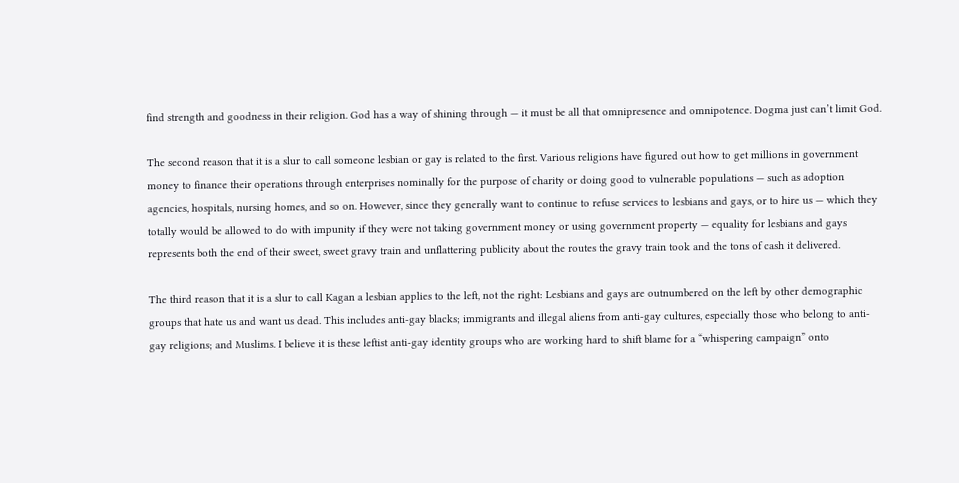find strength and goodness in their religion. God has a way of shining through — it must be all that omnipresence and omnipotence. Dogma just can’t limit God.

The second reason that it is a slur to call someone lesbian or gay is related to the first. Various religions have figured out how to get millions in government money to finance their operations through enterprises nominally for the purpose of charity or doing good to vulnerable populations — such as adoption agencies, hospitals, nursing homes, and so on. However, since they generally want to continue to refuse services to lesbians and gays, or to hire us — which they totally would be allowed to do with impunity if they were not taking government money or using government property — equality for lesbians and gays represents both the end of their sweet, sweet gravy train and unflattering publicity about the routes the gravy train took and the tons of cash it delivered.

The third reason that it is a slur to call Kagan a lesbian applies to the left, not the right: Lesbians and gays are outnumbered on the left by other demographic groups that hate us and want us dead. This includes anti-gay blacks; immigrants and illegal aliens from anti-gay cultures, especially those who belong to anti-gay religions; and Muslims. I believe it is these leftist anti-gay identity groups who are working hard to shift blame for a “whispering campaign” onto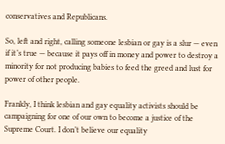conservatives and Republicans.

So, left and right, calling someone lesbian or gay is a slur — even if it’s true — because it pays off in money and power to destroy a minority for not producing babies to feed the greed and lust for power of other people.

Frankly, I think lesbian and gay equality activists should be campaigning for one of our own to become a justice of the Supreme Court. I don’t believe our equality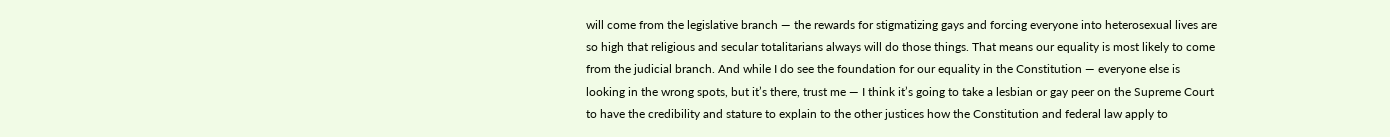will come from the legislative branch — the rewards for stigmatizing gays and forcing everyone into heterosexual lives are so high that religious and secular totalitarians always will do those things. That means our equality is most likely to come from the judicial branch. And while I do see the foundation for our equality in the Constitution — everyone else is looking in the wrong spots, but it’s there, trust me — I think it’s going to take a lesbian or gay peer on the Supreme Court to have the credibility and stature to explain to the other justices how the Constitution and federal law apply to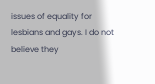issues of equality for lesbians and gays. I do not believe they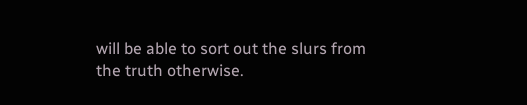will be able to sort out the slurs from the truth otherwise.